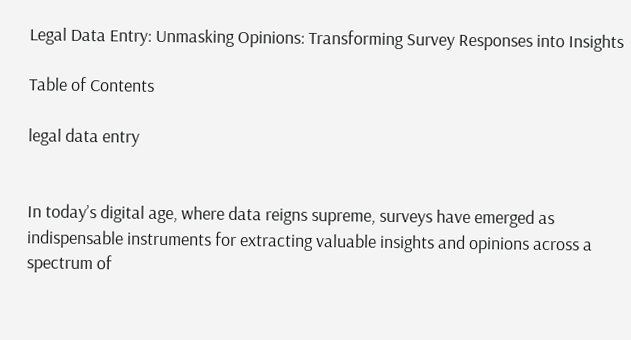Legal Data Entry: Unmasking Opinions: Transforming Survey Responses into Insights

Table of Contents

legal data entry


In today’s digital age, where data reigns supreme, surveys have emerged as indispensable instruments for extracting valuable insights and opinions across a spectrum of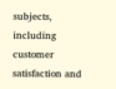subjects, including customer satisfaction and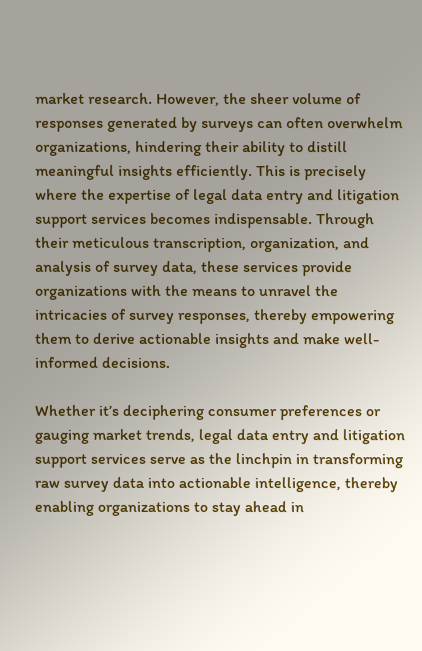market research. However, the sheer volume of responses generated by surveys can often overwhelm organizations, hindering their ability to distill meaningful insights efficiently. This is precisely where the expertise of legal data entry and litigation support services becomes indispensable. Through their meticulous transcription, organization, and analysis of survey data, these services provide organizations with the means to unravel the intricacies of survey responses, thereby empowering them to derive actionable insights and make well-informed decisions.

Whether it’s deciphering consumer preferences or gauging market trends, legal data entry and litigation support services serve as the linchpin in transforming raw survey data into actionable intelligence, thereby enabling organizations to stay ahead in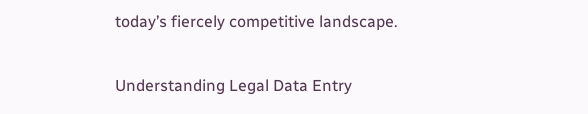today’s fiercely competitive landscape.

Understanding Legal Data Entry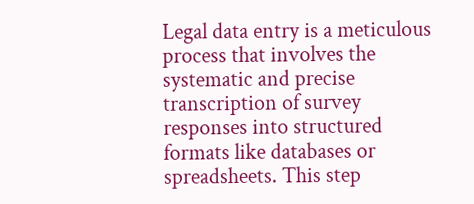Legal data entry is a meticulous process that involves the systematic and precise transcription of survey responses into structured formats like databases or spreadsheets. This step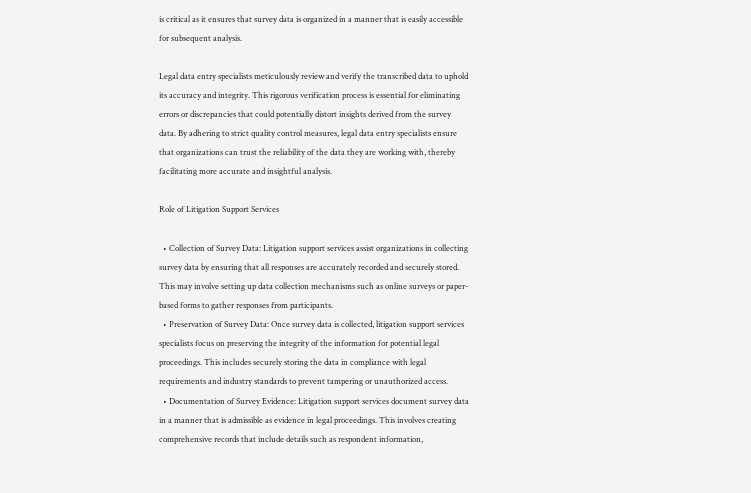is critical as it ensures that survey data is organized in a manner that is easily accessible for subsequent analysis.

Legal data entry specialists meticulously review and verify the transcribed data to uphold its accuracy and integrity. This rigorous verification process is essential for eliminating errors or discrepancies that could potentially distort insights derived from the survey data. By adhering to strict quality control measures, legal data entry specialists ensure that organizations can trust the reliability of the data they are working with, thereby facilitating more accurate and insightful analysis.

Role of Litigation Support Services

  • Collection of Survey Data: Litigation support services assist organizations in collecting survey data by ensuring that all responses are accurately recorded and securely stored. This may involve setting up data collection mechanisms such as online surveys or paper-based forms to gather responses from participants.
  • Preservation of Survey Data: Once survey data is collected, litigation support services specialists focus on preserving the integrity of the information for potential legal proceedings. This includes securely storing the data in compliance with legal requirements and industry standards to prevent tampering or unauthorized access.
  • Documentation of Survey Evidence: Litigation support services document survey data in a manner that is admissible as evidence in legal proceedings. This involves creating comprehensive records that include details such as respondent information,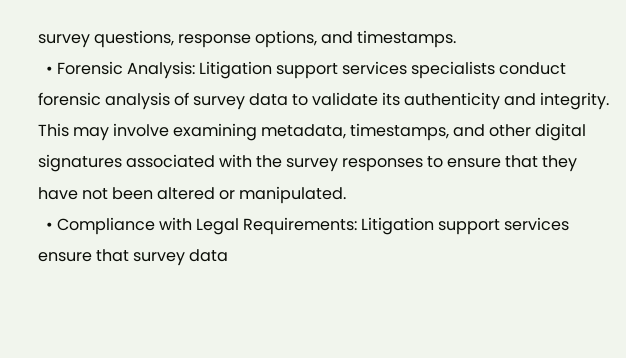survey questions, response options, and timestamps.
  • Forensic Analysis: Litigation support services specialists conduct forensic analysis of survey data to validate its authenticity and integrity. This may involve examining metadata, timestamps, and other digital signatures associated with the survey responses to ensure that they have not been altered or manipulated.
  • Compliance with Legal Requirements: Litigation support services ensure that survey data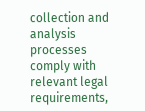collection and analysis processes comply with relevant legal requirements,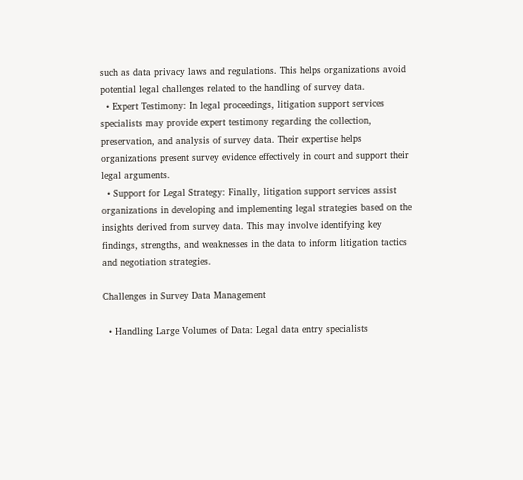such as data privacy laws and regulations. This helps organizations avoid potential legal challenges related to the handling of survey data.
  • Expert Testimony: In legal proceedings, litigation support services specialists may provide expert testimony regarding the collection, preservation, and analysis of survey data. Their expertise helps organizations present survey evidence effectively in court and support their legal arguments.
  • Support for Legal Strategy: Finally, litigation support services assist organizations in developing and implementing legal strategies based on the insights derived from survey data. This may involve identifying key findings, strengths, and weaknesses in the data to inform litigation tactics and negotiation strategies.

Challenges in Survey Data Management

  • Handling Large Volumes of Data: Legal data entry specialists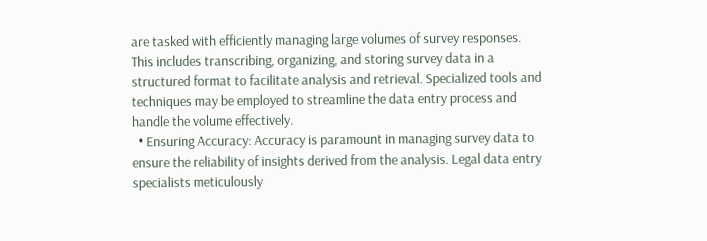are tasked with efficiently managing large volumes of survey responses. This includes transcribing, organizing, and storing survey data in a structured format to facilitate analysis and retrieval. Specialized tools and techniques may be employed to streamline the data entry process and handle the volume effectively.
  • Ensuring Accuracy: Accuracy is paramount in managing survey data to ensure the reliability of insights derived from the analysis. Legal data entry specialists meticulously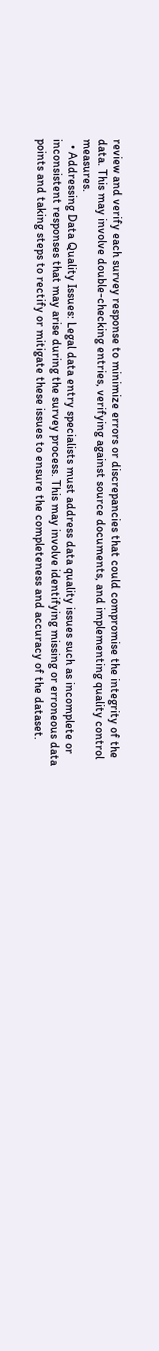review and verify each survey response to minimize errors or discrepancies that could compromise the integrity of the data. This may involve double-checking entries, verifying against source documents, and implementing quality control measures.
  • Addressing Data Quality Issues: Legal data entry specialists must address data quality issues such as incomplete or inconsistent responses that may arise during the survey process. This may involve identifying missing or erroneous data points and taking steps to rectify or mitigate these issues to ensure the completeness and accuracy of the dataset.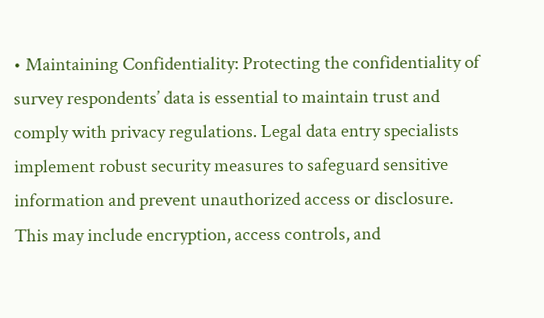• Maintaining Confidentiality: Protecting the confidentiality of survey respondents’ data is essential to maintain trust and comply with privacy regulations. Legal data entry specialists implement robust security measures to safeguard sensitive information and prevent unauthorized access or disclosure. This may include encryption, access controls, and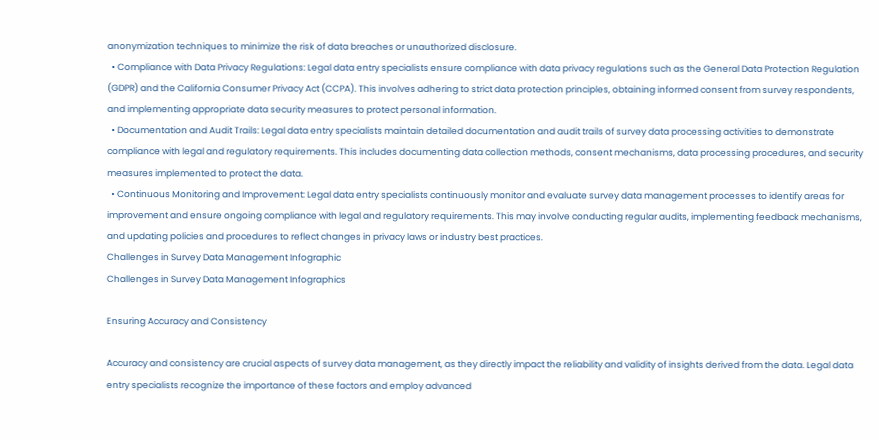anonymization techniques to minimize the risk of data breaches or unauthorized disclosure.
  • Compliance with Data Privacy Regulations: Legal data entry specialists ensure compliance with data privacy regulations such as the General Data Protection Regulation (GDPR) and the California Consumer Privacy Act (CCPA). This involves adhering to strict data protection principles, obtaining informed consent from survey respondents, and implementing appropriate data security measures to protect personal information.
  • Documentation and Audit Trails: Legal data entry specialists maintain detailed documentation and audit trails of survey data processing activities to demonstrate compliance with legal and regulatory requirements. This includes documenting data collection methods, consent mechanisms, data processing procedures, and security measures implemented to protect the data.
  • Continuous Monitoring and Improvement: Legal data entry specialists continuously monitor and evaluate survey data management processes to identify areas for improvement and ensure ongoing compliance with legal and regulatory requirements. This may involve conducting regular audits, implementing feedback mechanisms, and updating policies and procedures to reflect changes in privacy laws or industry best practices.
Challenges in Survey Data Management Infographic
Challenges in Survey Data Management Infographics

Ensuring Accuracy and Consistency

Accuracy and consistency are crucial aspects of survey data management, as they directly impact the reliability and validity of insights derived from the data. Legal data entry specialists recognize the importance of these factors and employ advanced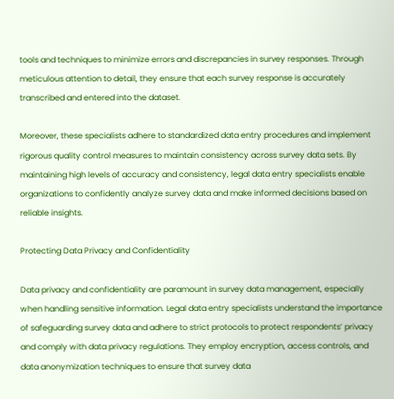tools and techniques to minimize errors and discrepancies in survey responses. Through meticulous attention to detail, they ensure that each survey response is accurately transcribed and entered into the dataset.

Moreover, these specialists adhere to standardized data entry procedures and implement rigorous quality control measures to maintain consistency across survey data sets. By maintaining high levels of accuracy and consistency, legal data entry specialists enable organizations to confidently analyze survey data and make informed decisions based on reliable insights.

Protecting Data Privacy and Confidentiality

Data privacy and confidentiality are paramount in survey data management, especially when handling sensitive information. Legal data entry specialists understand the importance of safeguarding survey data and adhere to strict protocols to protect respondents’ privacy and comply with data privacy regulations. They employ encryption, access controls, and data anonymization techniques to ensure that survey data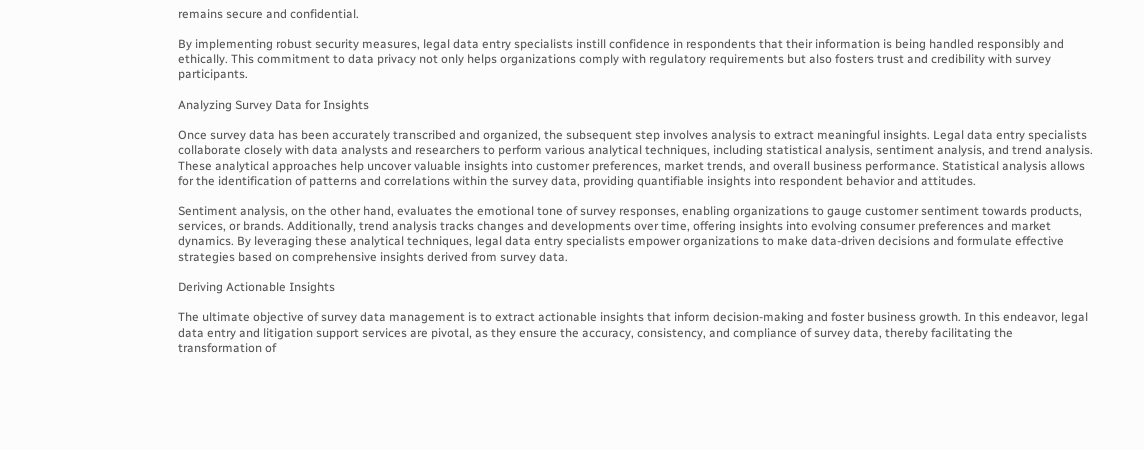remains secure and confidential.

By implementing robust security measures, legal data entry specialists instill confidence in respondents that their information is being handled responsibly and ethically. This commitment to data privacy not only helps organizations comply with regulatory requirements but also fosters trust and credibility with survey participants.

Analyzing Survey Data for Insights

Once survey data has been accurately transcribed and organized, the subsequent step involves analysis to extract meaningful insights. Legal data entry specialists collaborate closely with data analysts and researchers to perform various analytical techniques, including statistical analysis, sentiment analysis, and trend analysis. These analytical approaches help uncover valuable insights into customer preferences, market trends, and overall business performance. Statistical analysis allows for the identification of patterns and correlations within the survey data, providing quantifiable insights into respondent behavior and attitudes.

Sentiment analysis, on the other hand, evaluates the emotional tone of survey responses, enabling organizations to gauge customer sentiment towards products, services, or brands. Additionally, trend analysis tracks changes and developments over time, offering insights into evolving consumer preferences and market dynamics. By leveraging these analytical techniques, legal data entry specialists empower organizations to make data-driven decisions and formulate effective strategies based on comprehensive insights derived from survey data.

Deriving Actionable Insights

The ultimate objective of survey data management is to extract actionable insights that inform decision-making and foster business growth. In this endeavor, legal data entry and litigation support services are pivotal, as they ensure the accuracy, consistency, and compliance of survey data, thereby facilitating the transformation of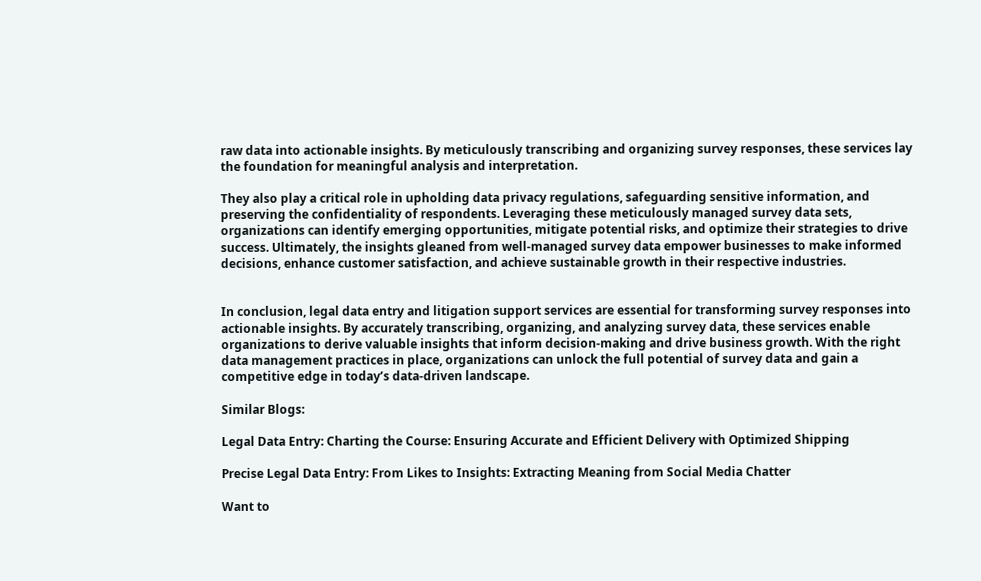raw data into actionable insights. By meticulously transcribing and organizing survey responses, these services lay the foundation for meaningful analysis and interpretation.

They also play a critical role in upholding data privacy regulations, safeguarding sensitive information, and preserving the confidentiality of respondents. Leveraging these meticulously managed survey data sets, organizations can identify emerging opportunities, mitigate potential risks, and optimize their strategies to drive success. Ultimately, the insights gleaned from well-managed survey data empower businesses to make informed decisions, enhance customer satisfaction, and achieve sustainable growth in their respective industries.


In conclusion, legal data entry and litigation support services are essential for transforming survey responses into actionable insights. By accurately transcribing, organizing, and analyzing survey data, these services enable organizations to derive valuable insights that inform decision-making and drive business growth. With the right data management practices in place, organizations can unlock the full potential of survey data and gain a competitive edge in today’s data-driven landscape.

Similar Blogs:

Legal Data Entry: Charting the Course: Ensuring Accurate and Efficient Delivery with Optimized Shipping

Precise Legal Data Entry: From Likes to Insights: Extracting Meaning from Social Media Chatter

Want to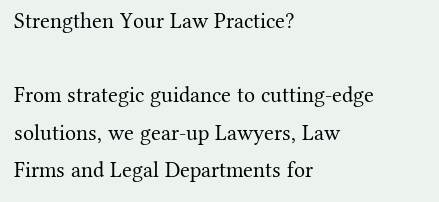Strengthen Your Law Practice?

From strategic guidance to cutting-edge solutions, we gear-up Lawyers, Law Firms and Legal Departments for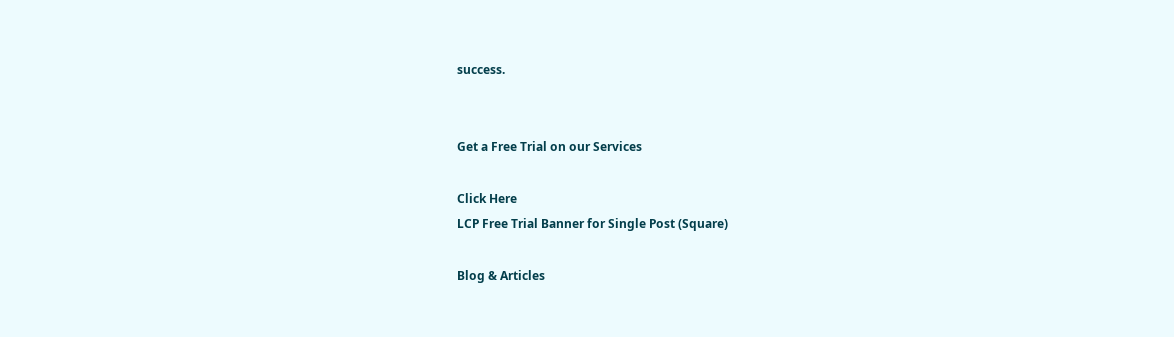success.


Get a Free Trial on our Services

Click Here
LCP Free Trial Banner for Single Post (Square)

Blog & Articles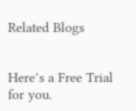Related Blogs


Here’s a Free Trial for you.